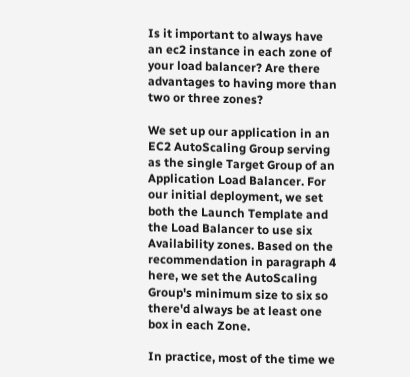Is it important to always have an ec2 instance in each zone of your load balancer? Are there advantages to having more than two or three zones?

We set up our application in an EC2 AutoScaling Group serving as the single Target Group of an Application Load Balancer. For our initial deployment, we set both the Launch Template and the Load Balancer to use six Availability zones. Based on the recommendation in paragraph 4 here, we set the AutoScaling Group's minimum size to six so there'd always be at least one box in each Zone.

In practice, most of the time we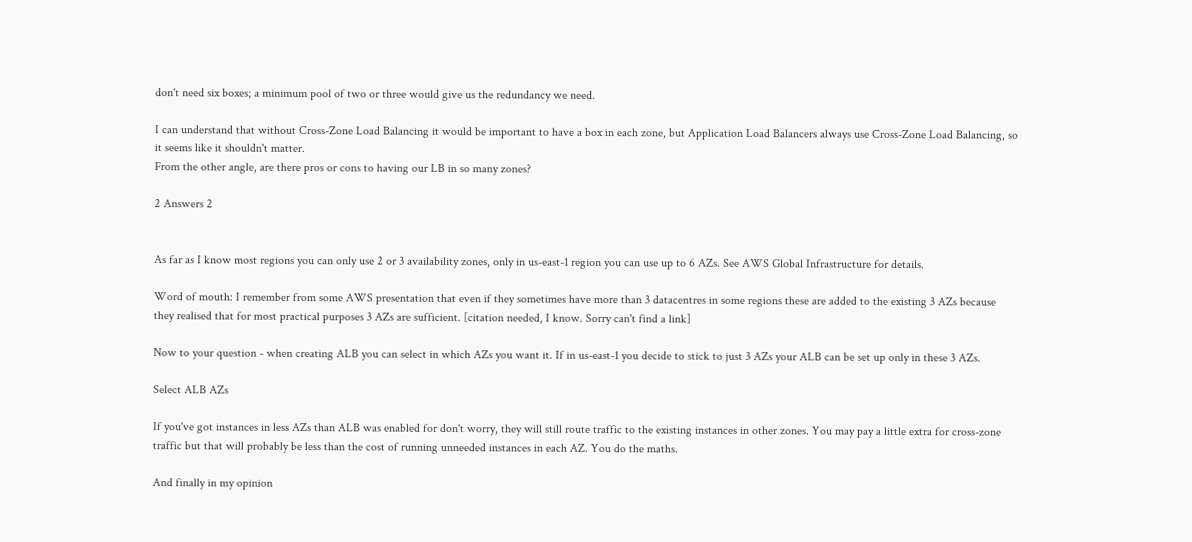don't need six boxes; a minimum pool of two or three would give us the redundancy we need.

I can understand that without Cross-Zone Load Balancing it would be important to have a box in each zone, but Application Load Balancers always use Cross-Zone Load Balancing, so it seems like it shouldn't matter.
From the other angle, are there pros or cons to having our LB in so many zones?

2 Answers 2


As far as I know most regions you can only use 2 or 3 availability zones, only in us-east-1 region you can use up to 6 AZs. See AWS Global Infrastructure for details.

Word of mouth: I remember from some AWS presentation that even if they sometimes have more than 3 datacentres in some regions these are added to the existing 3 AZs because they realised that for most practical purposes 3 AZs are sufficient. [citation needed, I know. Sorry can't find a link]

Now to your question - when creating ALB you can select in which AZs you want it. If in us-east-1 you decide to stick to just 3 AZs your ALB can be set up only in these 3 AZs.

Select ALB AZs

If you've got instances in less AZs than ALB was enabled for don't worry, they will still route traffic to the existing instances in other zones. You may pay a little extra for cross-zone traffic but that will probably be less than the cost of running unneeded instances in each AZ. You do the maths.

And finally in my opinion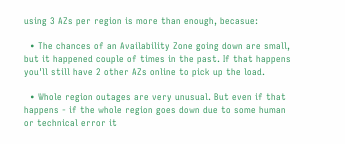using 3 AZs per region is more than enough, becasue:

  • The chances of an Availability Zone going down are small, but it happened couple of times in the past. If that happens you'll still have 2 other AZs online to pick up the load.

  • Whole region outages are very unusual. But even if that happens - if the whole region goes down due to some human or technical error it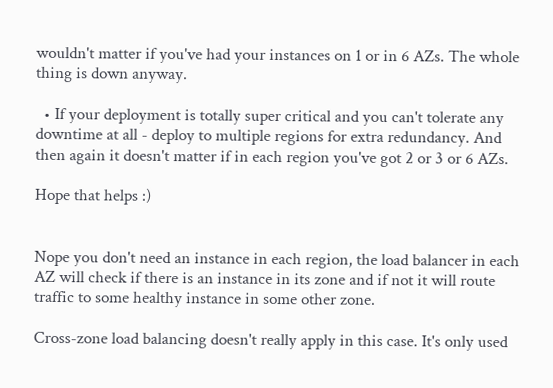wouldn't matter if you've had your instances on 1 or in 6 AZs. The whole thing is down anyway.

  • If your deployment is totally super critical and you can't tolerate any downtime at all - deploy to multiple regions for extra redundancy. And then again it doesn't matter if in each region you've got 2 or 3 or 6 AZs.

Hope that helps :)


Nope you don't need an instance in each region, the load balancer in each AZ will check if there is an instance in its zone and if not it will route traffic to some healthy instance in some other zone.

Cross-zone load balancing doesn't really apply in this case. It's only used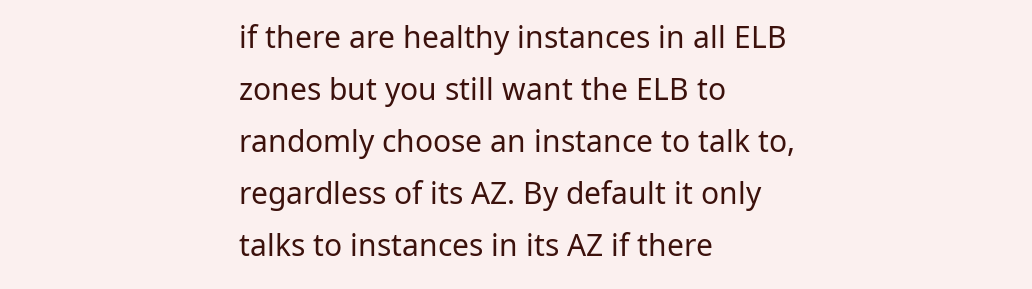if there are healthy instances in all ELB zones but you still want the ELB to randomly choose an instance to talk to, regardless of its AZ. By default it only talks to instances in its AZ if there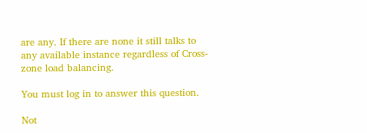are any. If there are none it still talks to any available instance regardless of Cross-zone load balancing.

You must log in to answer this question.

Not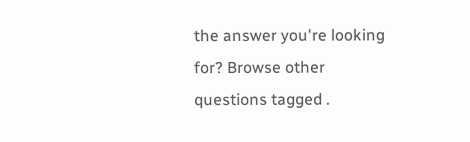the answer you're looking for? Browse other questions tagged .